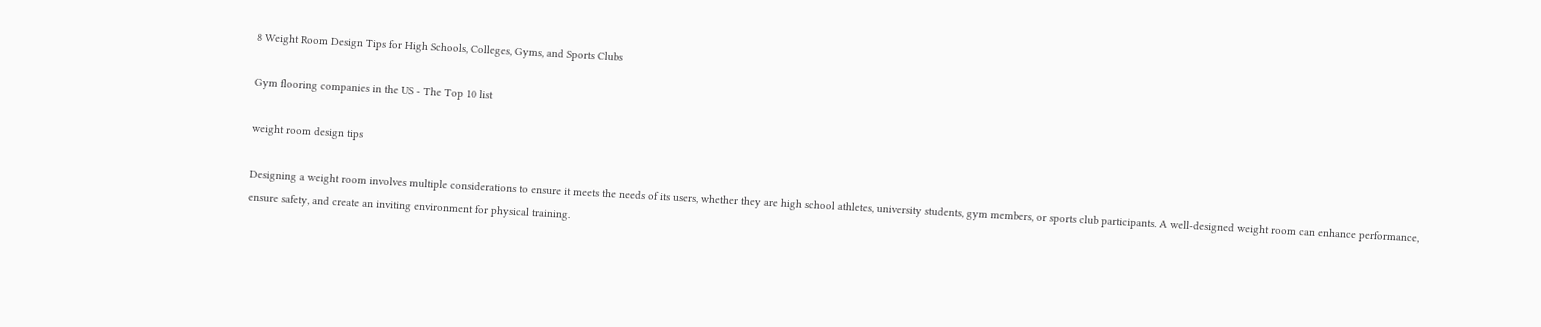8 Weight Room Design Tips for High Schools, Colleges, Gyms, and Sports Clubs

Gym flooring companies in the US - The Top 10 list

weight room design tips

Designing a weight room involves multiple considerations to ensure it meets the needs of its users, whether they are high school athletes, university students, gym members, or sports club participants. A well-designed weight room can enhance performance, ensure safety, and create an inviting environment for physical training.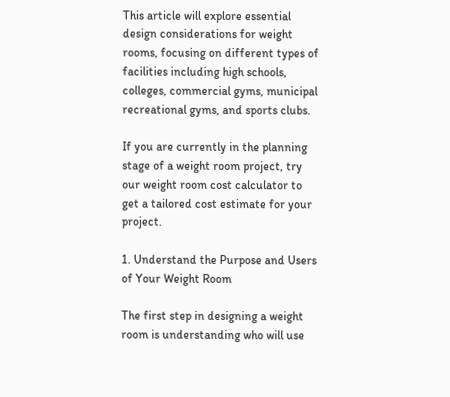This article will explore essential design considerations for weight rooms, focusing on different types of facilities including high schools, colleges, commercial gyms, municipal recreational gyms, and sports clubs.

If you are currently in the planning stage of a weight room project, try our weight room cost calculator to get a tailored cost estimate for your project.

1. Understand the Purpose and Users of Your Weight Room

The first step in designing a weight room is understanding who will use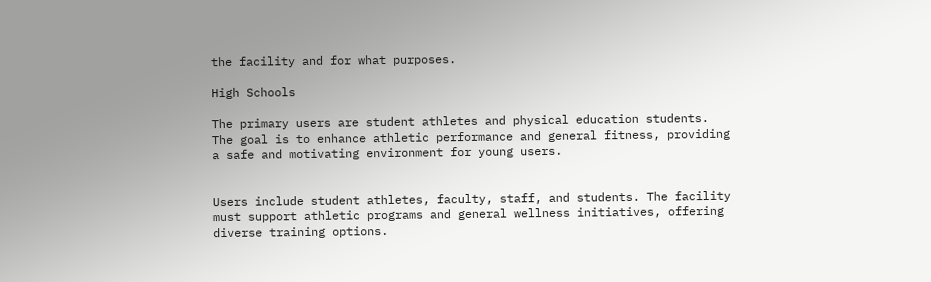the facility and for what purposes.

High Schools

The primary users are student athletes and physical education students. The goal is to enhance athletic performance and general fitness, providing a safe and motivating environment for young users.


Users include student athletes, faculty, staff, and students. The facility must support athletic programs and general wellness initiatives, offering diverse training options.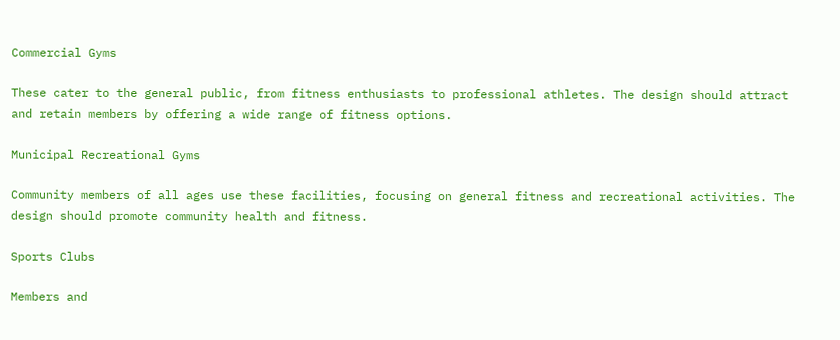Commercial Gyms

These cater to the general public, from fitness enthusiasts to professional athletes. The design should attract and retain members by offering a wide range of fitness options.

Municipal Recreational Gyms

Community members of all ages use these facilities, focusing on general fitness and recreational activities. The design should promote community health and fitness.

Sports Clubs

Members and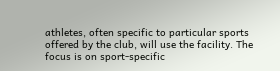athletes, often specific to particular sports offered by the club, will use the facility. The focus is on sport-specific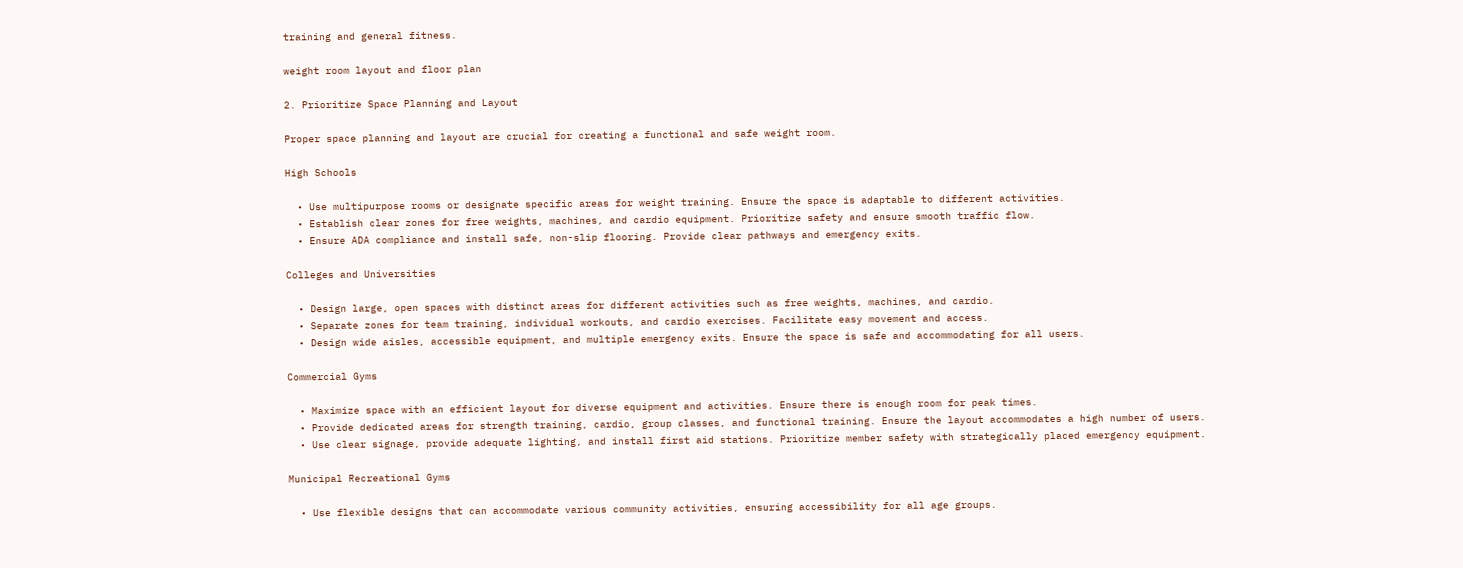training and general fitness.

weight room layout and floor plan

2. Prioritize Space Planning and Layout

Proper space planning and layout are crucial for creating a functional and safe weight room.

High Schools

  • Use multipurpose rooms or designate specific areas for weight training. Ensure the space is adaptable to different activities.
  • Establish clear zones for free weights, machines, and cardio equipment. Prioritize safety and ensure smooth traffic flow.
  • Ensure ADA compliance and install safe, non-slip flooring. Provide clear pathways and emergency exits.

Colleges and Universities

  • Design large, open spaces with distinct areas for different activities such as free weights, machines, and cardio.
  • Separate zones for team training, individual workouts, and cardio exercises. Facilitate easy movement and access.
  • Design wide aisles, accessible equipment, and multiple emergency exits. Ensure the space is safe and accommodating for all users.

Commercial Gyms

  • Maximize space with an efficient layout for diverse equipment and activities. Ensure there is enough room for peak times.
  • Provide dedicated areas for strength training, cardio, group classes, and functional training. Ensure the layout accommodates a high number of users.
  • Use clear signage, provide adequate lighting, and install first aid stations. Prioritize member safety with strategically placed emergency equipment.

Municipal Recreational Gyms

  • Use flexible designs that can accommodate various community activities, ensuring accessibility for all age groups.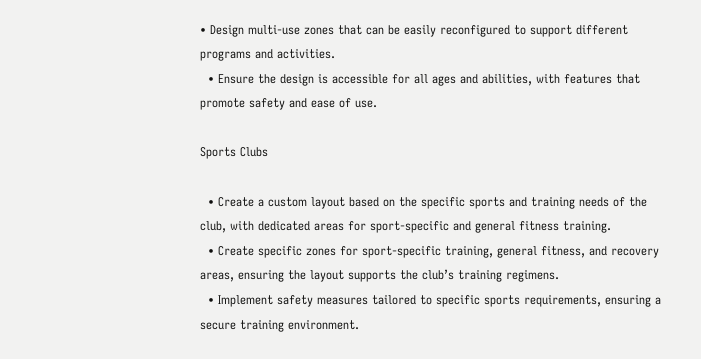• Design multi-use zones that can be easily reconfigured to support different programs and activities.
  • Ensure the design is accessible for all ages and abilities, with features that promote safety and ease of use.

Sports Clubs

  • Create a custom layout based on the specific sports and training needs of the club, with dedicated areas for sport-specific and general fitness training.
  • Create specific zones for sport-specific training, general fitness, and recovery areas, ensuring the layout supports the club’s training regimens.
  • Implement safety measures tailored to specific sports requirements, ensuring a secure training environment.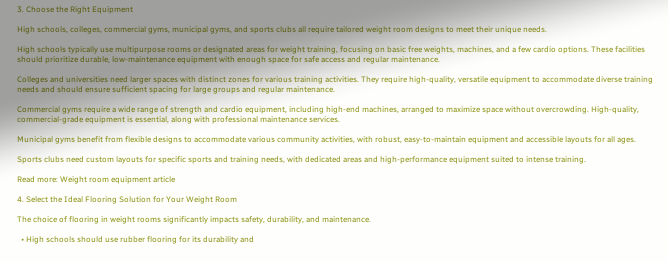3. Choose the Right Equipment

High schools, colleges, commercial gyms, municipal gyms, and sports clubs all require tailored weight room designs to meet their unique needs.

High schools typically use multipurpose rooms or designated areas for weight training, focusing on basic free weights, machines, and a few cardio options. These facilities should prioritize durable, low-maintenance equipment with enough space for safe access and regular maintenance.

Colleges and universities need larger spaces with distinct zones for various training activities. They require high-quality, versatile equipment to accommodate diverse training needs and should ensure sufficient spacing for large groups and regular maintenance.

Commercial gyms require a wide range of strength and cardio equipment, including high-end machines, arranged to maximize space without overcrowding. High-quality, commercial-grade equipment is essential, along with professional maintenance services.

Municipal gyms benefit from flexible designs to accommodate various community activities, with robust, easy-to-maintain equipment and accessible layouts for all ages.

Sports clubs need custom layouts for specific sports and training needs, with dedicated areas and high-performance equipment suited to intense training.

Read more: Weight room equipment article

4. Select the Ideal Flooring Solution for Your Weight Room

The choice of flooring in weight rooms significantly impacts safety, durability, and maintenance.

  • High schools should use rubber flooring for its durability and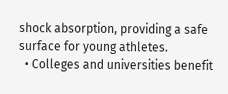shock absorption, providing a safe surface for young athletes.
  • Colleges and universities benefit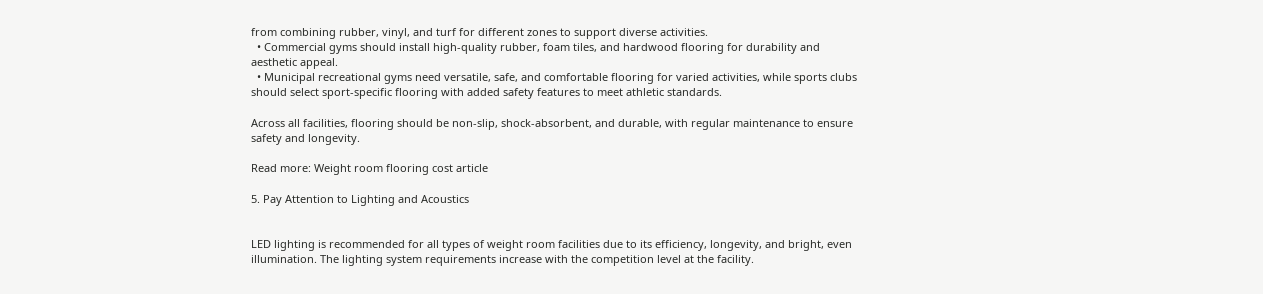from combining rubber, vinyl, and turf for different zones to support diverse activities.
  • Commercial gyms should install high-quality rubber, foam tiles, and hardwood flooring for durability and aesthetic appeal.
  • Municipal recreational gyms need versatile, safe, and comfortable flooring for varied activities, while sports clubs should select sport-specific flooring with added safety features to meet athletic standards.

Across all facilities, flooring should be non-slip, shock-absorbent, and durable, with regular maintenance to ensure safety and longevity.

Read more: Weight room flooring cost article

5. Pay Attention to Lighting and Acoustics


LED lighting is recommended for all types of weight room facilities due to its efficiency, longevity, and bright, even illumination. The lighting system requirements increase with the competition level at the facility.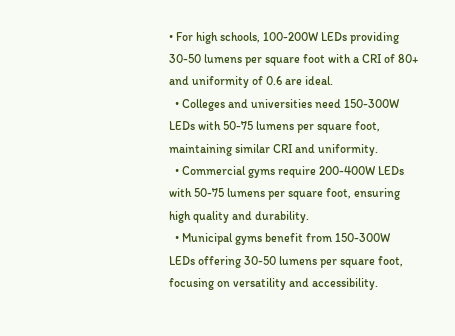• For high schools, 100-200W LEDs providing 30-50 lumens per square foot with a CRI of 80+ and uniformity of 0.6 are ideal.
  • Colleges and universities need 150-300W LEDs with 50-75 lumens per square foot, maintaining similar CRI and uniformity.
  • Commercial gyms require 200-400W LEDs with 50-75 lumens per square foot, ensuring high quality and durability.
  • Municipal gyms benefit from 150-300W LEDs offering 30-50 lumens per square foot, focusing on versatility and accessibility.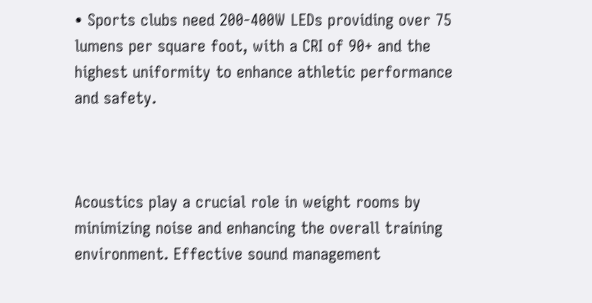• Sports clubs need 200-400W LEDs providing over 75 lumens per square foot, with a CRI of 90+ and the highest uniformity to enhance athletic performance and safety.



Acoustics play a crucial role in weight rooms by minimizing noise and enhancing the overall training environment. Effective sound management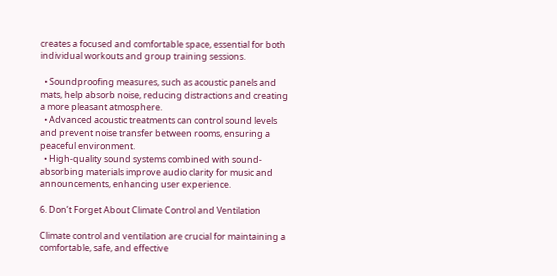creates a focused and comfortable space, essential for both individual workouts and group training sessions.

  • Soundproofing measures, such as acoustic panels and mats, help absorb noise, reducing distractions and creating a more pleasant atmosphere.
  • Advanced acoustic treatments can control sound levels and prevent noise transfer between rooms, ensuring a peaceful environment.
  • High-quality sound systems combined with sound-absorbing materials improve audio clarity for music and announcements, enhancing user experience.

6. Don’t Forget About Climate Control and Ventilation

Climate control and ventilation are crucial for maintaining a comfortable, safe, and effective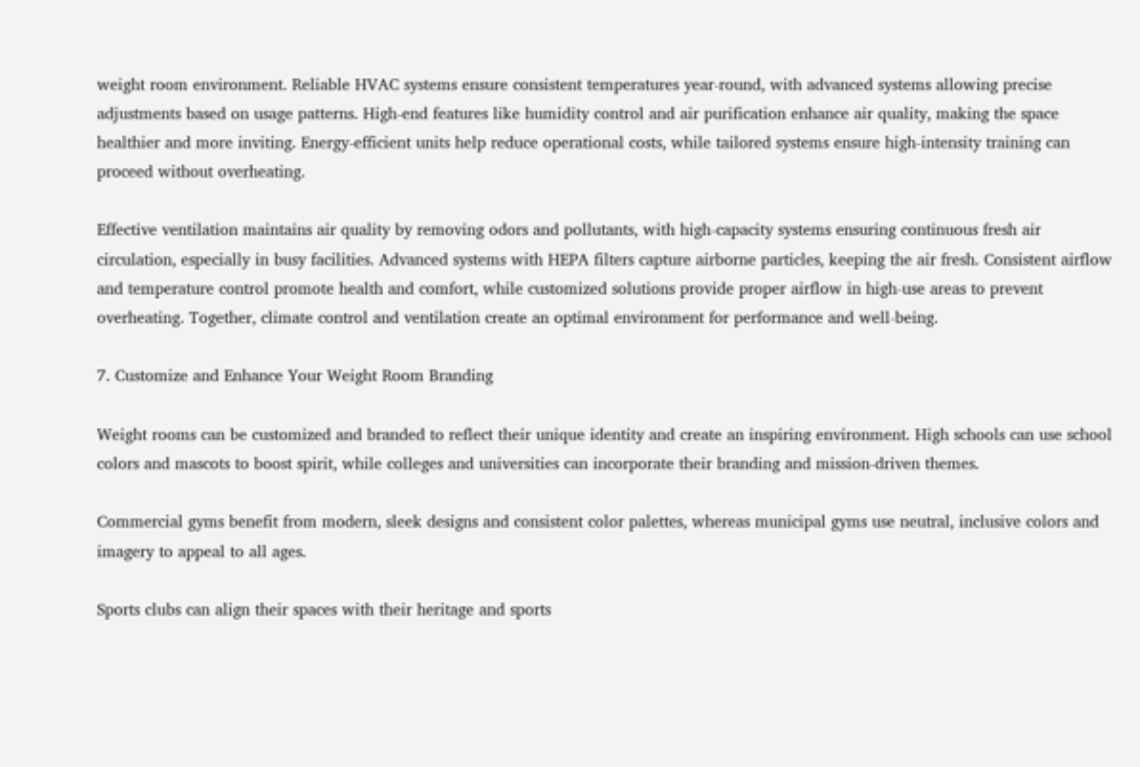weight room environment. Reliable HVAC systems ensure consistent temperatures year-round, with advanced systems allowing precise adjustments based on usage patterns. High-end features like humidity control and air purification enhance air quality, making the space healthier and more inviting. Energy-efficient units help reduce operational costs, while tailored systems ensure high-intensity training can proceed without overheating.

Effective ventilation maintains air quality by removing odors and pollutants, with high-capacity systems ensuring continuous fresh air circulation, especially in busy facilities. Advanced systems with HEPA filters capture airborne particles, keeping the air fresh. Consistent airflow and temperature control promote health and comfort, while customized solutions provide proper airflow in high-use areas to prevent overheating. Together, climate control and ventilation create an optimal environment for performance and well-being.

7. Customize and Enhance Your Weight Room Branding

Weight rooms can be customized and branded to reflect their unique identity and create an inspiring environment. High schools can use school colors and mascots to boost spirit, while colleges and universities can incorporate their branding and mission-driven themes.

Commercial gyms benefit from modern, sleek designs and consistent color palettes, whereas municipal gyms use neutral, inclusive colors and imagery to appeal to all ages.

Sports clubs can align their spaces with their heritage and sports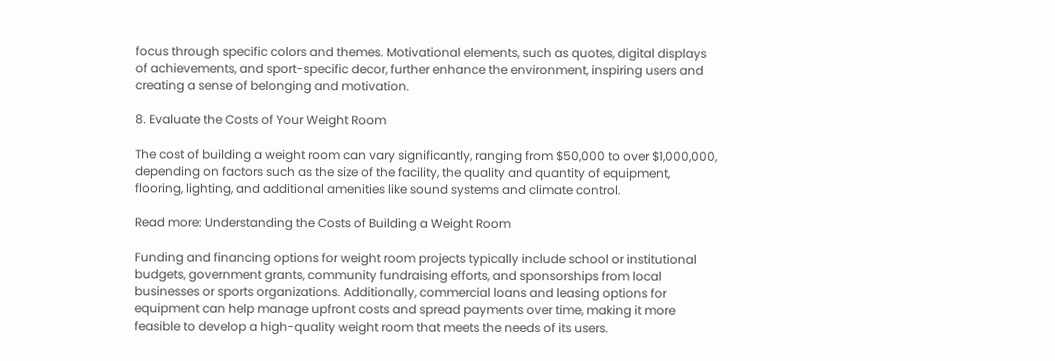focus through specific colors and themes. Motivational elements, such as quotes, digital displays of achievements, and sport-specific decor, further enhance the environment, inspiring users and creating a sense of belonging and motivation.

8. Evaluate the Costs of Your Weight Room

The cost of building a weight room can vary significantly, ranging from $50,000 to over $1,000,000, depending on factors such as the size of the facility, the quality and quantity of equipment, flooring, lighting, and additional amenities like sound systems and climate control.

Read more: Understanding the Costs of Building a Weight Room

Funding and financing options for weight room projects typically include school or institutional budgets, government grants, community fundraising efforts, and sponsorships from local businesses or sports organizations. Additionally, commercial loans and leasing options for equipment can help manage upfront costs and spread payments over time, making it more feasible to develop a high-quality weight room that meets the needs of its users.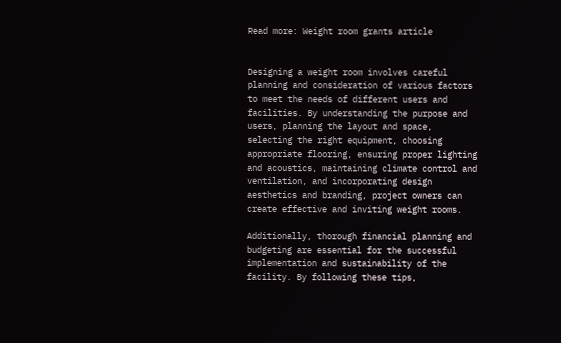Read more: Weight room grants article


Designing a weight room involves careful planning and consideration of various factors to meet the needs of different users and facilities. By understanding the purpose and users, planning the layout and space, selecting the right equipment, choosing appropriate flooring, ensuring proper lighting and acoustics, maintaining climate control and ventilation, and incorporating design aesthetics and branding, project owners can create effective and inviting weight rooms.

Additionally, thorough financial planning and budgeting are essential for the successful implementation and sustainability of the facility. By following these tips,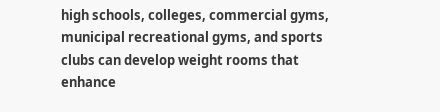high schools, colleges, commercial gyms, municipal recreational gyms, and sports clubs can develop weight rooms that enhance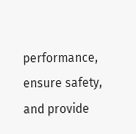performance, ensure safety, and provide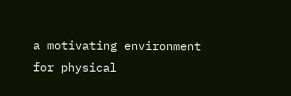a motivating environment for physical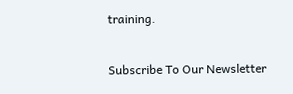training.

Subscribe To Our Newsletter